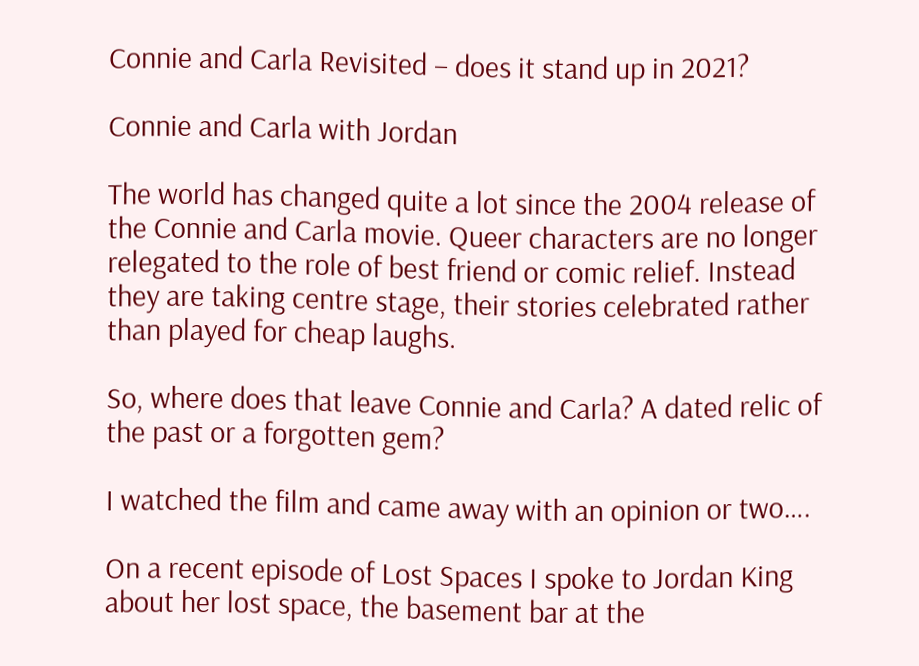Connie and Carla Revisited – does it stand up in 2021?

Connie and Carla with Jordan

The world has changed quite a lot since the 2004 release of the Connie and Carla movie. Queer characters are no longer relegated to the role of best friend or comic relief. Instead they are taking centre stage, their stories celebrated rather than played for cheap laughs.

So, where does that leave Connie and Carla? A dated relic of the past or a forgotten gem?

I watched the film and came away with an opinion or two….

On a recent episode of Lost Spaces I spoke to Jordan King about her lost space, the basement bar at the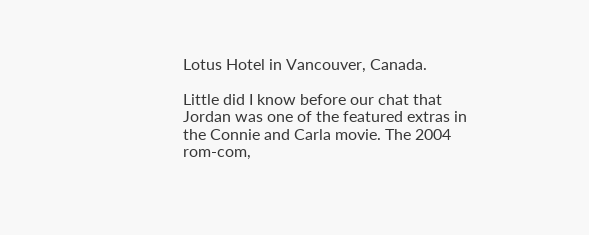Lotus Hotel in Vancouver, Canada.

Little did I know before our chat that Jordan was one of the featured extras in the Connie and Carla movie. The 2004 rom-com,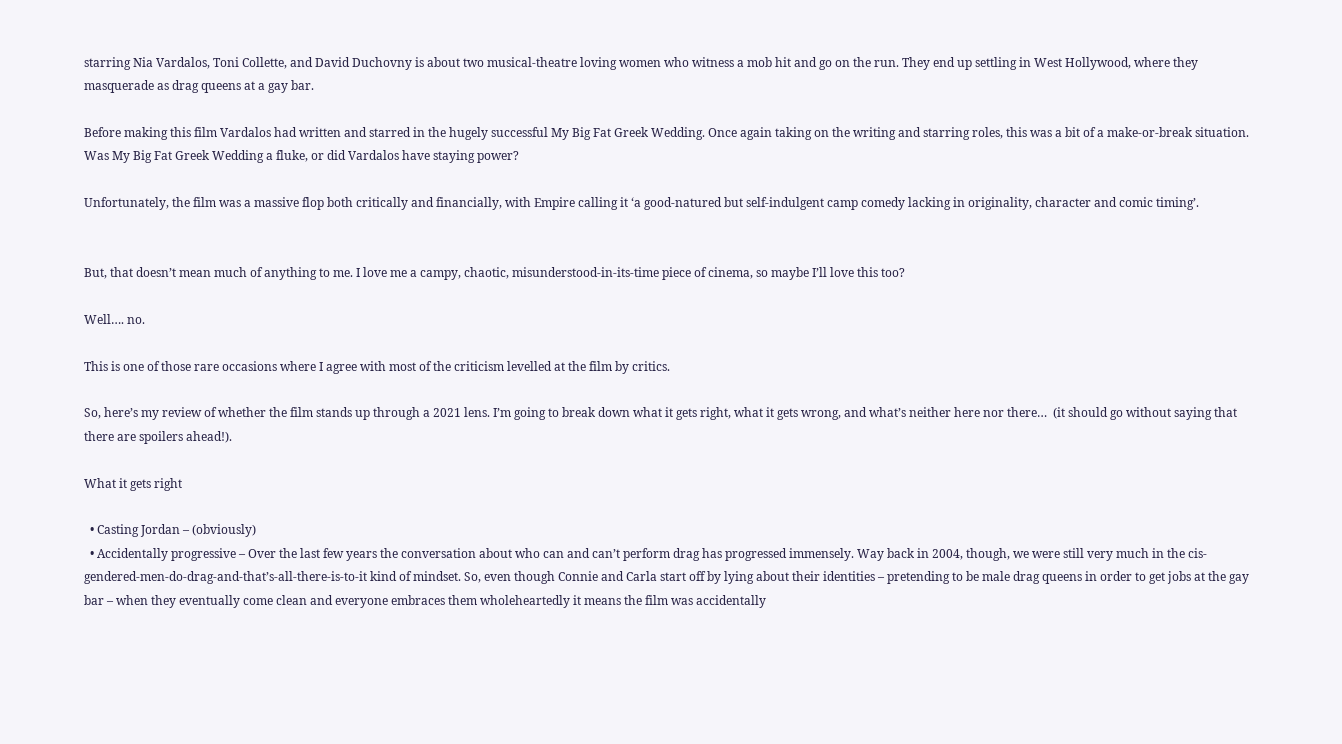starring Nia Vardalos, Toni Collette, and David Duchovny is about two musical-theatre loving women who witness a mob hit and go on the run. They end up settling in West Hollywood, where they masquerade as drag queens at a gay bar.

Before making this film Vardalos had written and starred in the hugely successful My Big Fat Greek Wedding. Once again taking on the writing and starring roles, this was a bit of a make-or-break situation. Was My Big Fat Greek Wedding a fluke, or did Vardalos have staying power?

Unfortunately, the film was a massive flop both critically and financially, with Empire calling it ‘a good-natured but self-indulgent camp comedy lacking in originality, character and comic timing’.


But, that doesn’t mean much of anything to me. I love me a campy, chaotic, misunderstood-in-its-time piece of cinema, so maybe I’ll love this too?

Well…. no.

This is one of those rare occasions where I agree with most of the criticism levelled at the film by critics.

So, here’s my review of whether the film stands up through a 2021 lens. I’m going to break down what it gets right, what it gets wrong, and what’s neither here nor there…  (it should go without saying that there are spoilers ahead!).

What it gets right

  • Casting Jordan – (obviously)
  • Accidentally progressive – Over the last few years the conversation about who can and can’t perform drag has progressed immensely. Way back in 2004, though, we were still very much in the cis-gendered-men-do-drag-and-that’s-all-there-is-to-it kind of mindset. So, even though Connie and Carla start off by lying about their identities – pretending to be male drag queens in order to get jobs at the gay bar – when they eventually come clean and everyone embraces them wholeheartedly it means the film was accidentally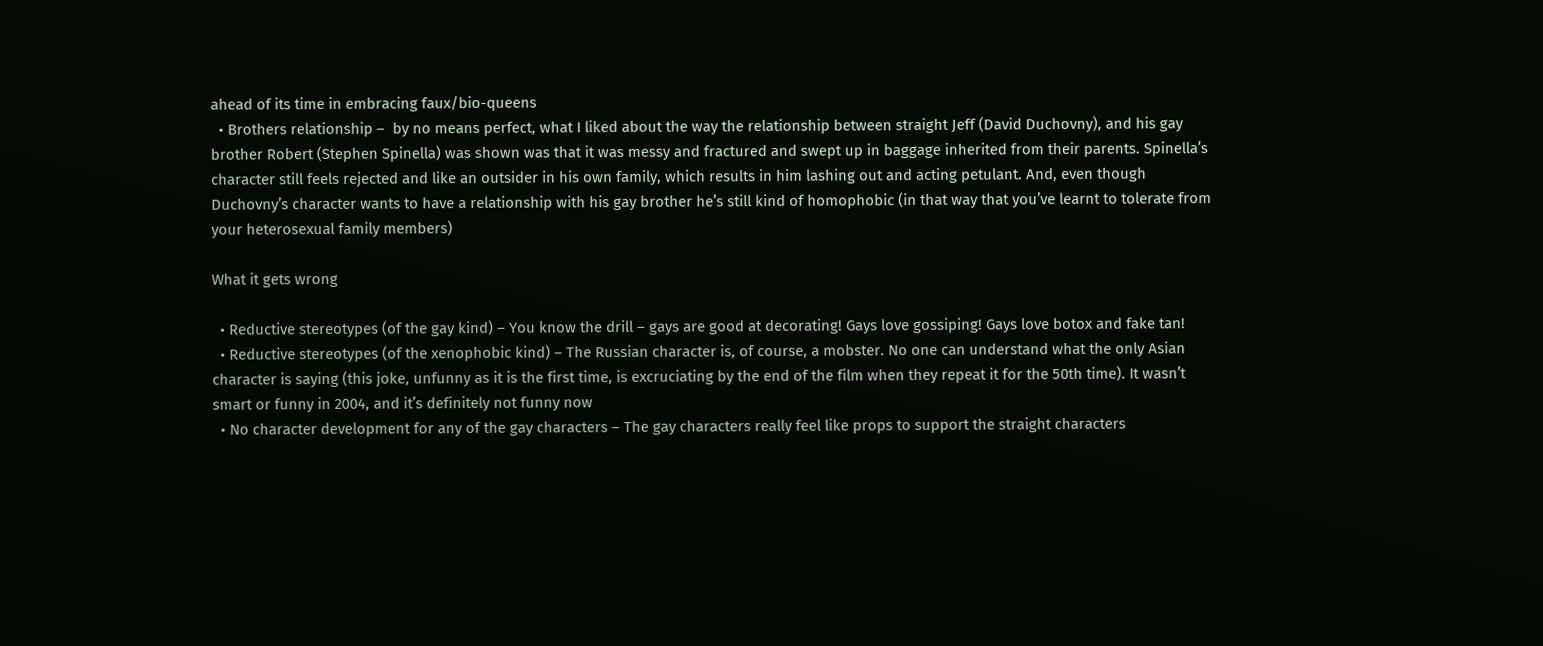ahead of its time in embracing faux/bio-queens
  • Brothers relationship –  by no means perfect, what I liked about the way the relationship between straight Jeff (David Duchovny), and his gay brother Robert (Stephen Spinella) was shown was that it was messy and fractured and swept up in baggage inherited from their parents. Spinella’s character still feels rejected and like an outsider in his own family, which results in him lashing out and acting petulant. And, even though Duchovny’s character wants to have a relationship with his gay brother he’s still kind of homophobic (in that way that you’ve learnt to tolerate from your heterosexual family members)

What it gets wrong

  • Reductive stereotypes (of the gay kind) – You know the drill – gays are good at decorating! Gays love gossiping! Gays love botox and fake tan!
  • Reductive stereotypes (of the xenophobic kind) – The Russian character is, of course, a mobster. No one can understand what the only Asian character is saying (this joke, unfunny as it is the first time, is excruciating by the end of the film when they repeat it for the 50th time). It wasn’t smart or funny in 2004, and it’s definitely not funny now
  • No character development for any of the gay characters – The gay characters really feel like props to support the straight characters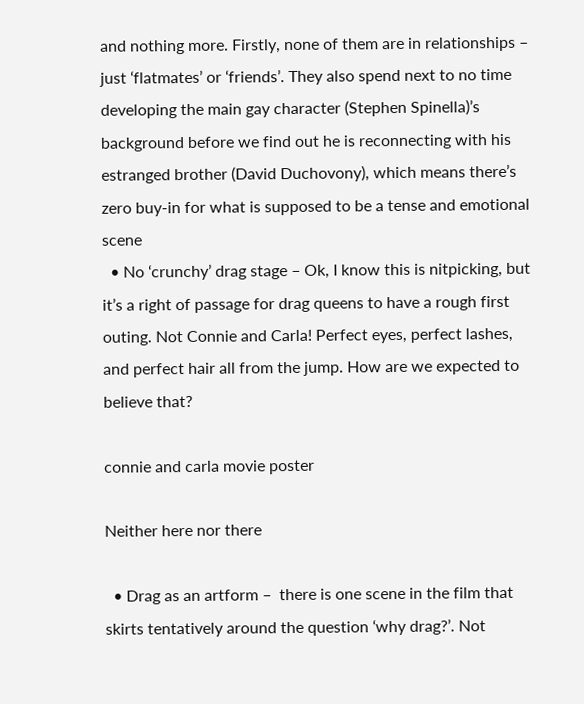and nothing more. Firstly, none of them are in relationships – just ‘flatmates’ or ‘friends’. They also spend next to no time developing the main gay character (Stephen Spinella)’s background before we find out he is reconnecting with his estranged brother (David Duchovony), which means there’s zero buy-in for what is supposed to be a tense and emotional scene
  • No ‘crunchy’ drag stage – Ok, I know this is nitpicking, but it’s a right of passage for drag queens to have a rough first outing. Not Connie and Carla! Perfect eyes, perfect lashes, and perfect hair all from the jump. How are we expected to believe that?

connie and carla movie poster

Neither here nor there

  • Drag as an artform –  there is one scene in the film that skirts tentatively around the question ‘why drag?’. Not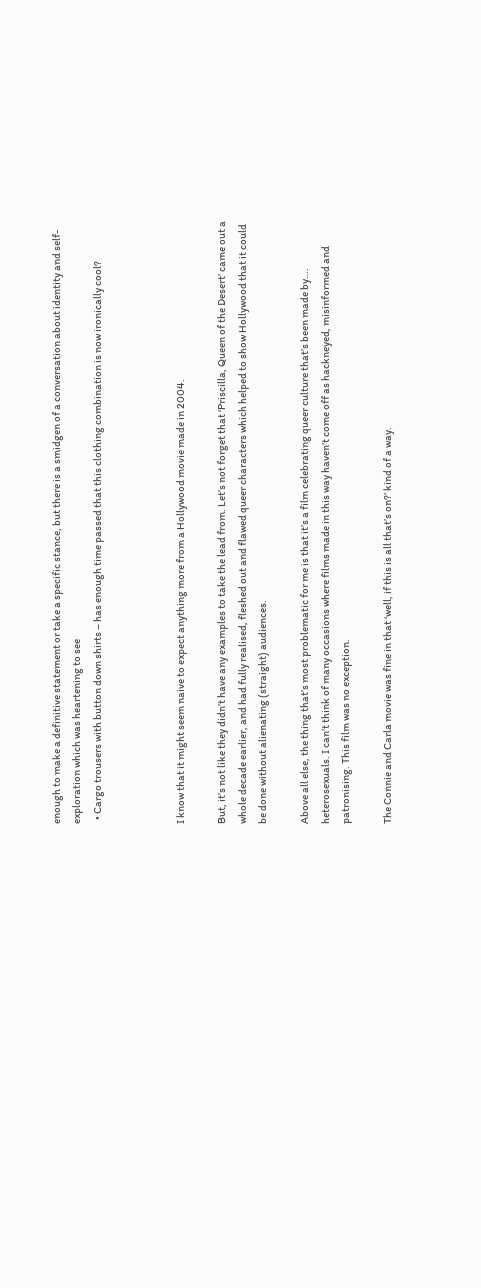enough to make a definitive statement or take a specific stance, but there is a smidgen of a conversation about identity and self-exploration which was heartening to see
  • Cargo trousers with button down shirts – has enough time passed that this clothing combination is now ironically cool?



I know that it might seem naive to expect anything more from a Hollywood movie made in 2004.

But, it’s not like they didn’t have any examples to take the lead from. Let’s not forget that ‘Priscilla, Queen of the Desert’ came out a whole decade earlier, and had fully realised, fleshed out and flawed queer characters which helped to show Hollywood that it could be done without alienating (straight) audiences.

Above all else, the thing that’s most problematic for me is that it’s a film celebrating queer culture that’s been made by…. heterosexuals. I can’t think of many occasions where films made in this way haven’t come off as hackneyed, misinformed and patronising. This film was no exception.

The Connie and Carla movie was fine in that ‘well, if this is all that’s on?’ kind of a way.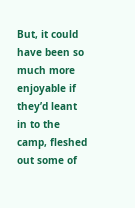But, it could have been so much more enjoyable if they’d leant in to the camp, fleshed out some of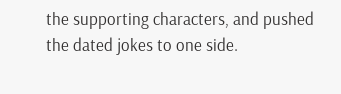the supporting characters, and pushed the dated jokes to one side.